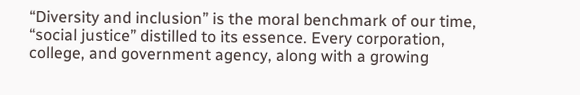“Diversity and inclusion” is the moral benchmark of our time, “social justice” distilled to its essence. Every corporation, college, and government agency, along with a growing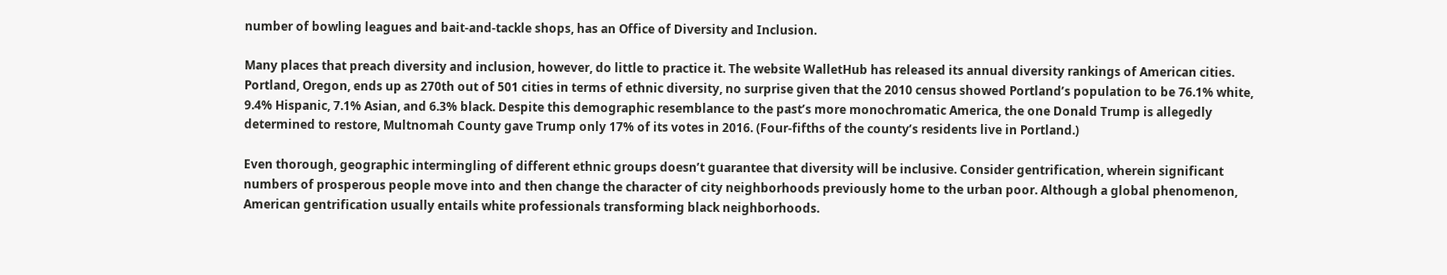number of bowling leagues and bait-and-tackle shops, has an Office of Diversity and Inclusion.

Many places that preach diversity and inclusion, however, do little to practice it. The website WalletHub has released its annual diversity rankings of American cities. Portland, Oregon, ends up as 270th out of 501 cities in terms of ethnic diversity, no surprise given that the 2010 census showed Portland’s population to be 76.1% white, 9.4% Hispanic, 7.1% Asian, and 6.3% black. Despite this demographic resemblance to the past’s more monochromatic America, the one Donald Trump is allegedly determined to restore, Multnomah County gave Trump only 17% of its votes in 2016. (Four-fifths of the county’s residents live in Portland.)

Even thorough, geographic intermingling of different ethnic groups doesn’t guarantee that diversity will be inclusive. Consider gentrification, wherein significant numbers of prosperous people move into and then change the character of city neighborhoods previously home to the urban poor. Although a global phenomenon, American gentrification usually entails white professionals transforming black neighborhoods.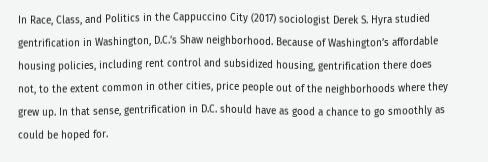In Race, Class, and Politics in the Cappuccino City (2017) sociologist Derek S. Hyra studied gentrification in Washington, D.C.’s Shaw neighborhood. Because of Washington’s affordable housing policies, including rent control and subsidized housing, gentrification there does not, to the extent common in other cities, price people out of the neighborhoods where they grew up. In that sense, gentrification in D.C. should have as good a chance to go smoothly as could be hoped for.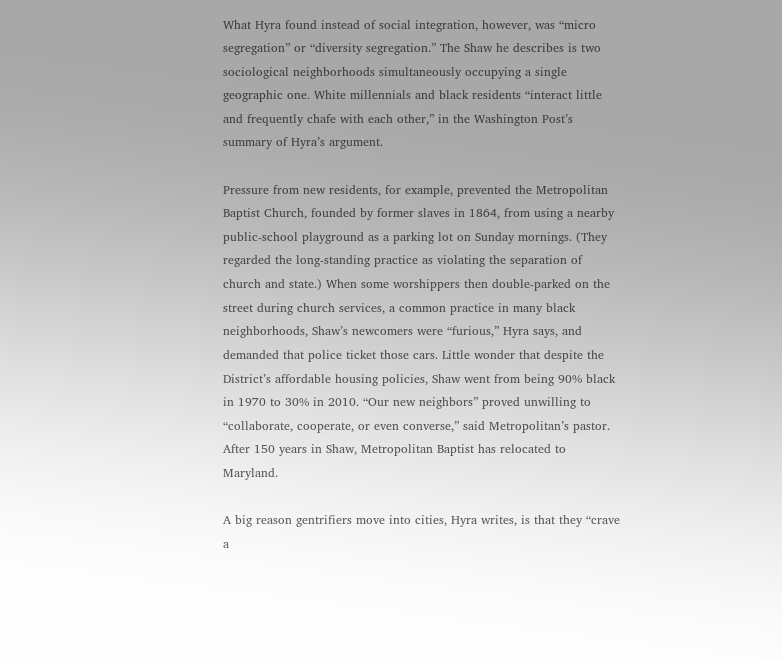What Hyra found instead of social integration, however, was “micro segregation” or “diversity segregation.” The Shaw he describes is two sociological neighborhoods simultaneously occupying a single geographic one. White millennials and black residents “interact little and frequently chafe with each other,” in the Washington Post’s summary of Hyra’s argument.

Pressure from new residents, for example, prevented the Metropolitan Baptist Church, founded by former slaves in 1864, from using a nearby public-school playground as a parking lot on Sunday mornings. (They regarded the long-standing practice as violating the separation of church and state.) When some worshippers then double-parked on the street during church services, a common practice in many black neighborhoods, Shaw’s newcomers were “furious,” Hyra says, and demanded that police ticket those cars. Little wonder that despite the District’s affordable housing policies, Shaw went from being 90% black in 1970 to 30% in 2010. “Our new neighbors” proved unwilling to “collaborate, cooperate, or even converse,” said Metropolitan’s pastor. After 150 years in Shaw, Metropolitan Baptist has relocated to Maryland.

A big reason gentrifiers move into cities, Hyra writes, is that they “crave a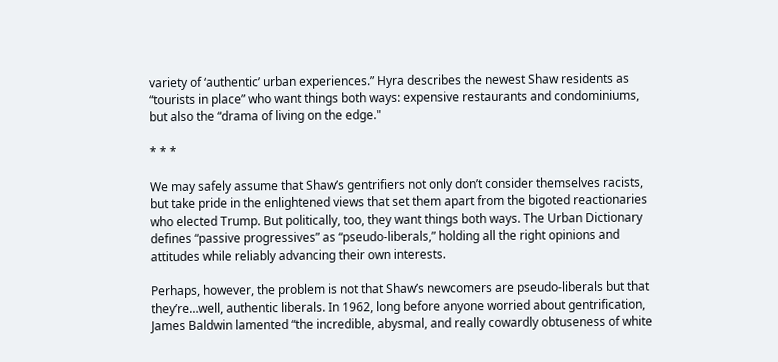variety of ‘authentic’ urban experiences.” Hyra describes the newest Shaw residents as “tourists in place” who want things both ways: expensive restaurants and condominiums, but also the “drama of living on the edge."

* * *

We may safely assume that Shaw’s gentrifiers not only don’t consider themselves racists, but take pride in the enlightened views that set them apart from the bigoted reactionaries who elected Trump. But politically, too, they want things both ways. The Urban Dictionary defines “passive progressives” as “pseudo-liberals,” holding all the right opinions and attitudes while reliably advancing their own interests.

Perhaps, however, the problem is not that Shaw’s newcomers are pseudo-liberals but that they’re…well, authentic liberals. In 1962, long before anyone worried about gentrification, James Baldwin lamented “the incredible, abysmal, and really cowardly obtuseness of white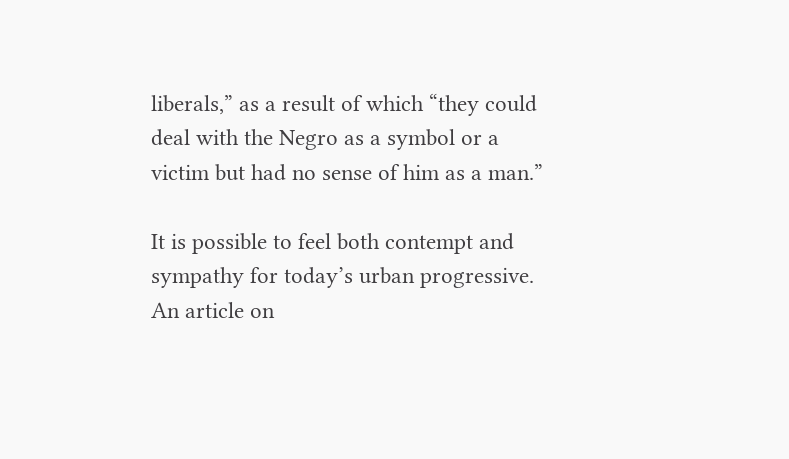liberals,” as a result of which “they could deal with the Negro as a symbol or a victim but had no sense of him as a man.”

It is possible to feel both contempt and sympathy for today’s urban progressive. An article on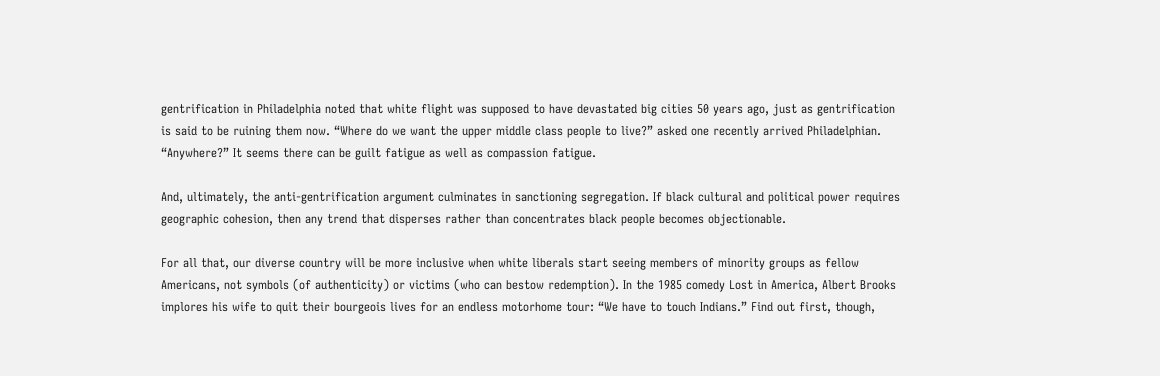gentrification in Philadelphia noted that white flight was supposed to have devastated big cities 50 years ago, just as gentrification is said to be ruining them now. “Where do we want the upper middle class people to live?” asked one recently arrived Philadelphian. “Anywhere?” It seems there can be guilt fatigue as well as compassion fatigue.

And, ultimately, the anti-gentrification argument culminates in sanctioning segregation. If black cultural and political power requires geographic cohesion, then any trend that disperses rather than concentrates black people becomes objectionable.

For all that, our diverse country will be more inclusive when white liberals start seeing members of minority groups as fellow Americans, not symbols (of authenticity) or victims (who can bestow redemption). In the 1985 comedy Lost in America, Albert Brooks implores his wife to quit their bourgeois lives for an endless motorhome tour: “We have to touch Indians.” Find out first, though,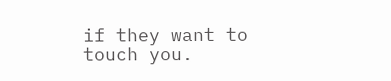if they want to touch you.